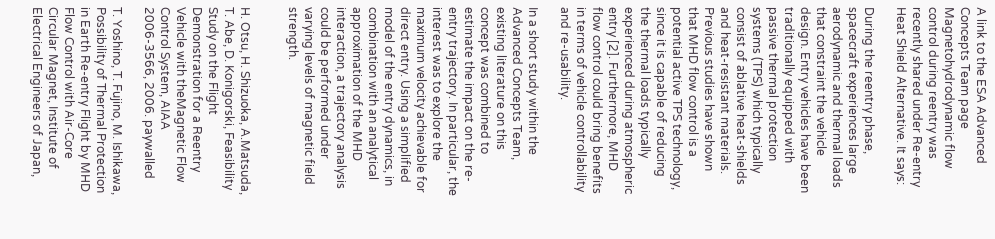A link to the ESA Advanced Concepts Team page Magnetohydrodynamic flow control during reentry was recently shared under Re-entry Heat Shield Alternative. It says:

During the reentry phase, spacecraft experiences large aerodynamic and thermal loads that constraint the vehicle design. Entry vehicles have been traditionally equipped with passive thermal protection systems (TPS) which typically consist of ablative heat-shields and heat-resistant materials. Previous studies have shown that MHD flow control is a potential active TPS technology, since it is capable of reducing the thermal loads typically experienced during atmospheric entry [2]. Furthermore, MHD flow control could bring benefits in terms of vehicle controllability and re-usability.

In a short study within the Advanced Concepts Team, existing literature on this concept was combined to estimate the impact on the re-entry trajectory. In particular, the interest was to explore the maximum velocity achievable for direct entry. Using a simplified model of the entry dynamics, in combination with an analytical approximation of the MHD interaction, a trajectory analysis could be performed under varying levels of magnetic field strength.


H. Otsu, H. Shizuoka, A.Matsuda, T. Abe, D. Konigorski, Feasibility Study on the Flight Demonstration for a Reentry Vehicle with theMagnetic Flow Control System, AIAA 2006-3566, 2006. paywalled

T. Yoshino, T. Fujino, M. Ishikawa, Possibility of Thermal Protection in Earth Re-entry Flight by MHD Flow Control with Air-Core Circular Magnet, Institute of Electrical Engineers of Japan,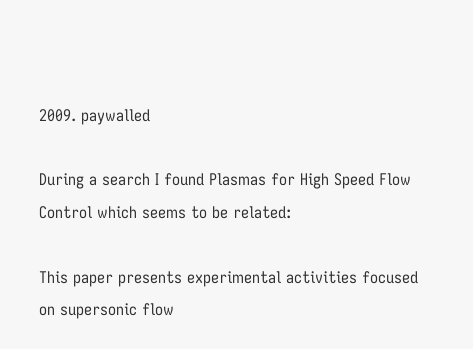2009. paywalled

During a search I found Plasmas for High Speed Flow Control which seems to be related:

This paper presents experimental activities focused on supersonic flow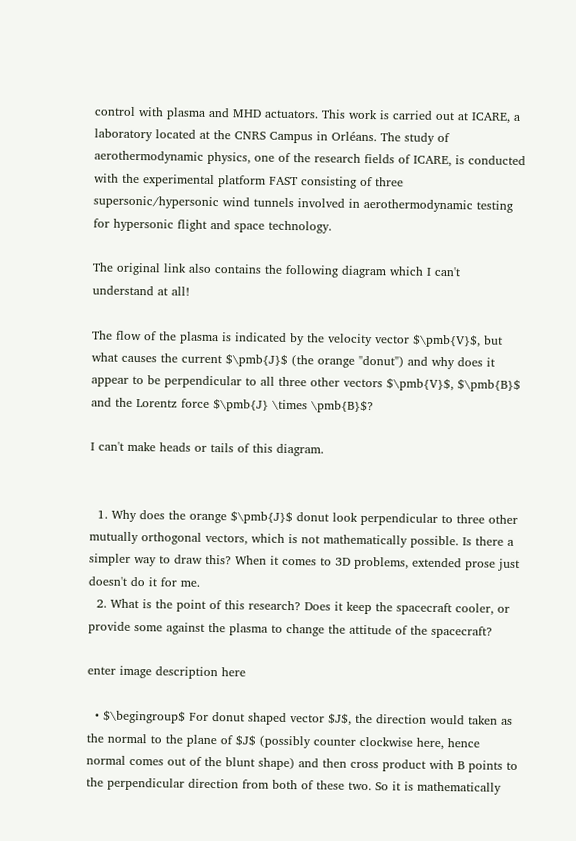control with plasma and MHD actuators. This work is carried out at ICARE, a laboratory located at the CNRS Campus in Orléans. The study of aerothermodynamic physics, one of the research fields of ICARE, is conducted with the experimental platform FAST consisting of three supersonic/hypersonic wind tunnels involved in aerothermodynamic testing for hypersonic flight and space technology.

The original link also contains the following diagram which I can't understand at all!

The flow of the plasma is indicated by the velocity vector $\pmb{V}$, but what causes the current $\pmb{J}$ (the orange "donut") and why does it appear to be perpendicular to all three other vectors $\pmb{V}$, $\pmb{B}$ and the Lorentz force $\pmb{J} \times \pmb{B}$?

I can't make heads or tails of this diagram.


  1. Why does the orange $\pmb{J}$ donut look perpendicular to three other mutually orthogonal vectors, which is not mathematically possible. Is there a simpler way to draw this? When it comes to 3D problems, extended prose just doesn't do it for me.
  2. What is the point of this research? Does it keep the spacecraft cooler, or provide some against the plasma to change the attitude of the spacecraft?

enter image description here

  • $\begingroup$ For donut shaped vector $J$, the direction would taken as the normal to the plane of $J$ (possibly counter clockwise here, hence normal comes out of the blunt shape) and then cross product with B points to the perpendicular direction from both of these two. So it is mathematically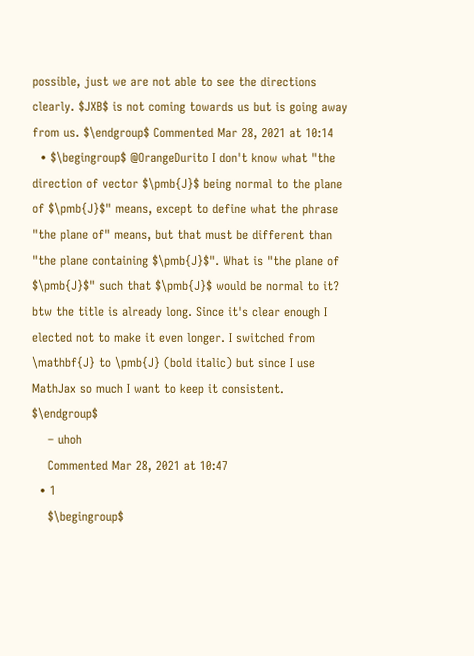possible, just we are not able to see the directions clearly. $JXB$ is not coming towards us but is going away from us. $\endgroup$ Commented Mar 28, 2021 at 10:14
  • $\begingroup$ @OrangeDurito I don't know what "the direction of vector $\pmb{J}$ being normal to the plane of $\pmb{J}$" means, except to define what the phrase "the plane of" means, but that must be different than "the plane containing $\pmb{J}$". What is "the plane of $\pmb{J}$" such that $\pmb{J}$ would be normal to it? btw the title is already long. Since it's clear enough I elected not to make it even longer. I switched from \mathbf{J} to \pmb{J} (bold italic) but since I use MathJax so much I want to keep it consistent. $\endgroup$
    – uhoh
    Commented Mar 28, 2021 at 10:47
  • 1
    $\begingroup$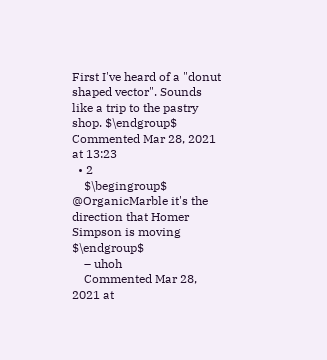First I've heard of a "donut shaped vector". Sounds like a trip to the pastry shop. $\endgroup$ Commented Mar 28, 2021 at 13:23
  • 2
    $\begingroup$ @OrganicMarble it's the direction that Homer Simpson is moving $\endgroup$
    – uhoh
    Commented Mar 28, 2021 at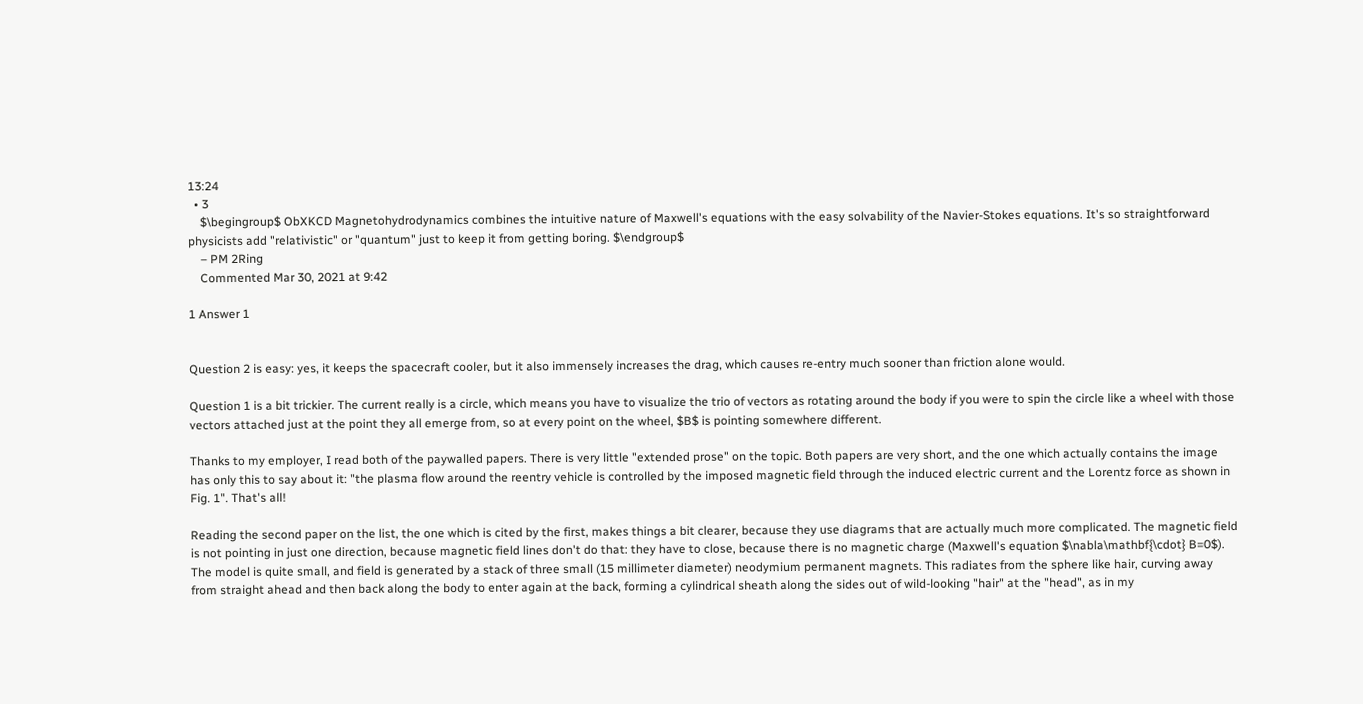13:24
  • 3
    $\begingroup$ ObXKCD Magnetohydrodynamics combines the intuitive nature of Maxwell's equations with the easy solvability of the Navier-Stokes equations. It's so straightforward physicists add "relativistic" or "quantum" just to keep it from getting boring. $\endgroup$
    – PM 2Ring
    Commented Mar 30, 2021 at 9:42

1 Answer 1


Question 2 is easy: yes, it keeps the spacecraft cooler, but it also immensely increases the drag, which causes re-entry much sooner than friction alone would.

Question 1 is a bit trickier. The current really is a circle, which means you have to visualize the trio of vectors as rotating around the body if you were to spin the circle like a wheel with those vectors attached just at the point they all emerge from, so at every point on the wheel, $B$ is pointing somewhere different.

Thanks to my employer, I read both of the paywalled papers. There is very little "extended prose" on the topic. Both papers are very short, and the one which actually contains the image has only this to say about it: "the plasma flow around the reentry vehicle is controlled by the imposed magnetic field through the induced electric current and the Lorentz force as shown in Fig. 1". That's all!

Reading the second paper on the list, the one which is cited by the first, makes things a bit clearer, because they use diagrams that are actually much more complicated. The magnetic field is not pointing in just one direction, because magnetic field lines don't do that: they have to close, because there is no magnetic charge (Maxwell's equation $\nabla\mathbf{\cdot} B=0$). The model is quite small, and field is generated by a stack of three small (15 millimeter diameter) neodymium permanent magnets. This radiates from the sphere like hair, curving away from straight ahead and then back along the body to enter again at the back, forming a cylindrical sheath along the sides out of wild-looking "hair" at the "head", as in my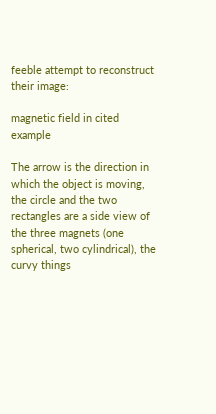feeble attempt to reconstruct their image:

magnetic field in cited example

The arrow is the direction in which the object is moving, the circle and the two rectangles are a side view of the three magnets (one spherical, two cylindrical), the curvy things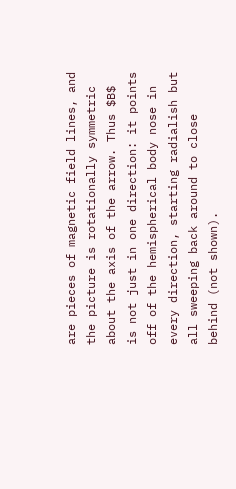are pieces of magnetic field lines, and the picture is rotationally symmetric about the axis of the arrow. Thus $B$ is not just in one direction: it points off of the hemispherical body nose in every direction, starting radialish but all sweeping back around to close behind (not shown).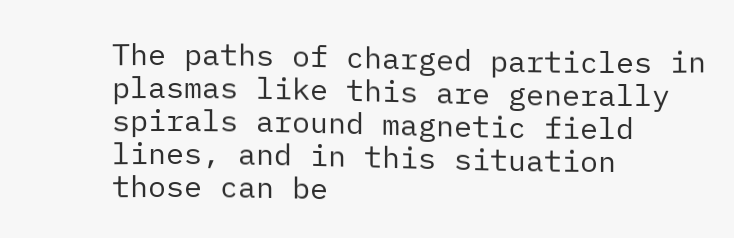The paths of charged particles in plasmas like this are generally spirals around magnetic field lines, and in this situation those can be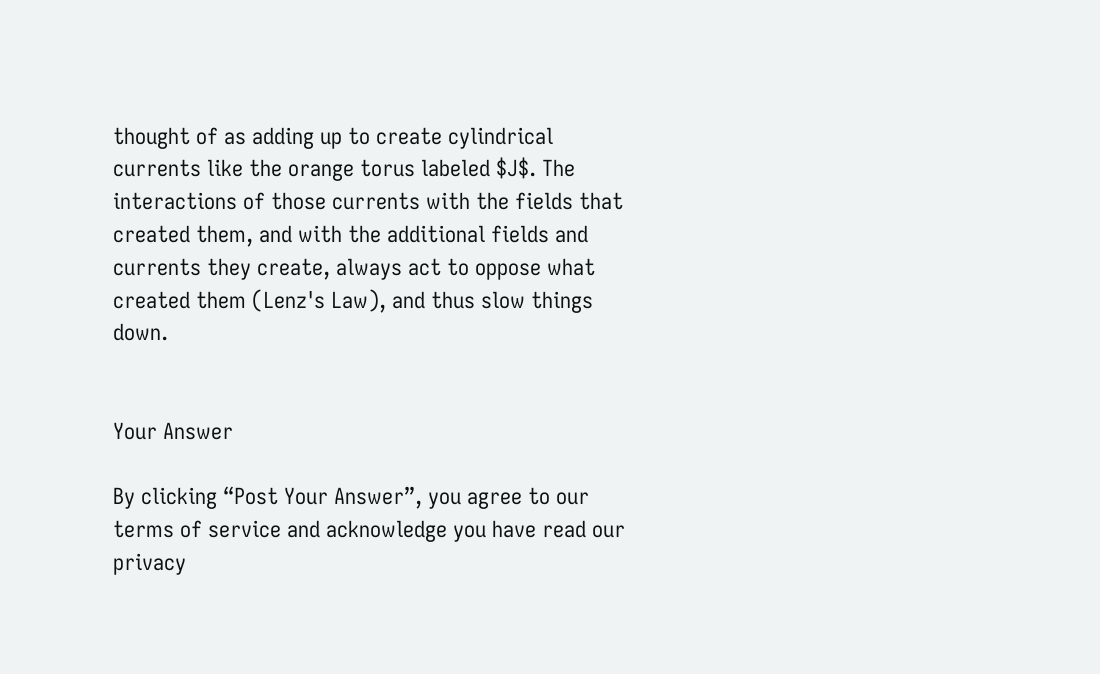thought of as adding up to create cylindrical currents like the orange torus labeled $J$. The interactions of those currents with the fields that created them, and with the additional fields and currents they create, always act to oppose what created them (Lenz's Law), and thus slow things down.


Your Answer

By clicking “Post Your Answer”, you agree to our terms of service and acknowledge you have read our privacy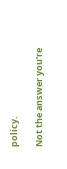policy.

Not the answer you're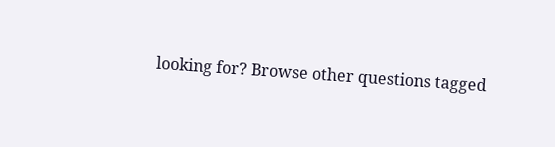looking for? Browse other questions tagged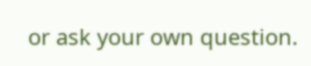or ask your own question.